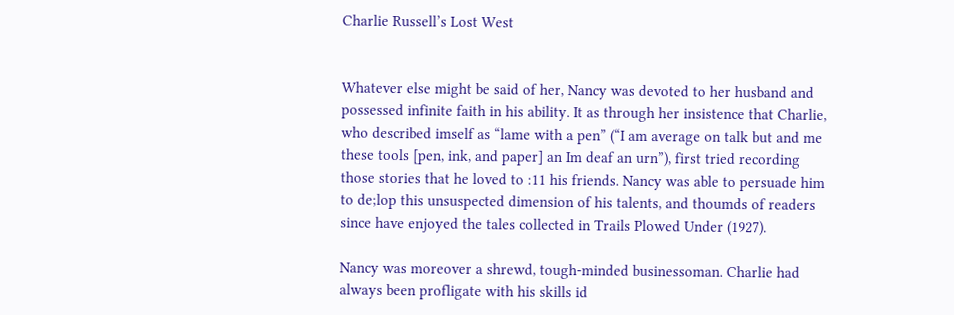Charlie Russell’s Lost West


Whatever else might be said of her, Nancy was devoted to her husband and possessed infinite faith in his ability. It as through her insistence that Charlie, who described imself as “lame with a pen” (“I am average on talk but and me these tools [pen, ink, and paper] an Im deaf an urn”), first tried recording those stories that he loved to :11 his friends. Nancy was able to persuade him to de;lop this unsuspected dimension of his talents, and thoumds of readers since have enjoyed the tales collected in Trails Plowed Under (1927).

Nancy was moreover a shrewd, tough-minded businessoman. Charlie had always been profligate with his skills id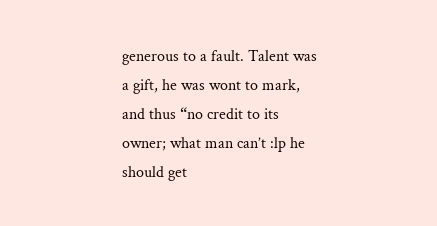generous to a fault. Talent was a gift, he was wont to mark, and thus “no credit to its owner; what man can’t :lp he should get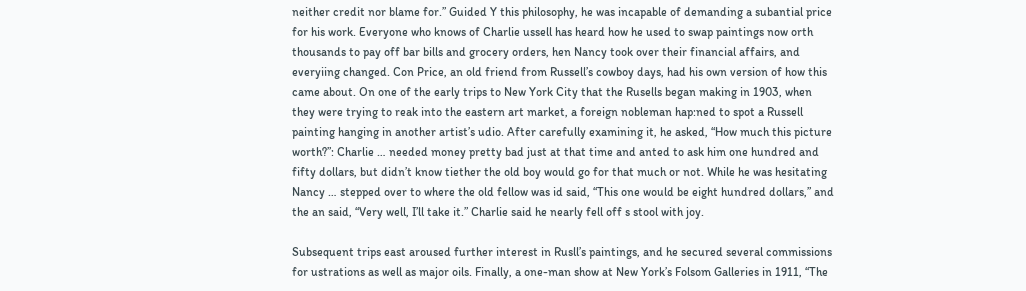neither credit nor blame for.” Guided Y this philosophy, he was incapable of demanding a subantial price for his work. Everyone who knows of Charlie ussell has heard how he used to swap paintings now orth thousands to pay off bar bills and grocery orders, hen Nancy took over their financial affairs, and everyiing changed. Con Price, an old friend from Russell’s cowboy days, had his own version of how this came about. On one of the early trips to New York City that the Rusells began making in 1903, when they were trying to reak into the eastern art market, a foreign nobleman hap:ned to spot a Russell painting hanging in another artist’s udio. After carefully examining it, he asked, “How much this picture worth?”: Charlie … needed money pretty bad just at that time and anted to ask him one hundred and fifty dollars, but didn’t know tiether the old boy would go for that much or not. While he was hesitating Nancy … stepped over to where the old fellow was id said, “This one would be eight hundred dollars,” and the an said, “Very well, I’ll take it.” Charlie said he nearly fell off s stool with joy.

Subsequent trips east aroused further interest in Rusll’s paintings, and he secured several commissions for ustrations as well as major oils. Finally, a one-man show at New York’s Folsom Galleries in 1911, “The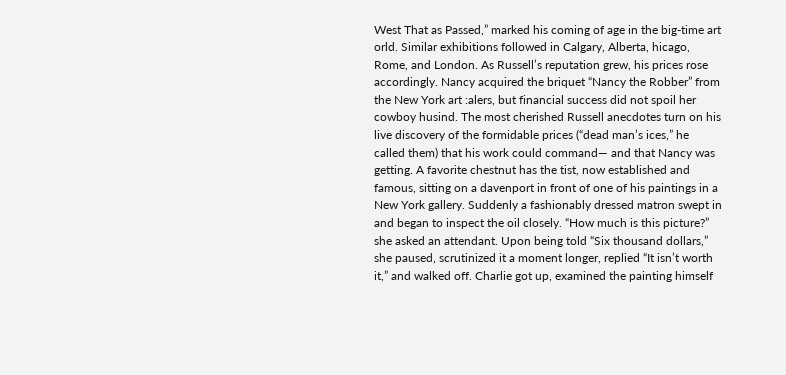West That as Passed,” marked his coming of age in the big-time art orld. Similar exhibitions followed in Calgary, Alberta, hicago, Rome, and London. As Russell’s reputation grew, his prices rose accordingly. Nancy acquired the briquet “Nancy the Robber” from the New York art :alers, but financial success did not spoil her cowboy husind. The most cherished Russell anecdotes turn on his live discovery of the formidable prices (“dead man’s ices,” he called them) that his work could command— and that Nancy was getting. A favorite chestnut has the tist, now established and famous, sitting on a davenport in front of one of his paintings in a New York gallery. Suddenly a fashionably dressed matron swept in and began to inspect the oil closely. “How much is this picture?” she asked an attendant. Upon being told “Six thousand dollars,” she paused, scrutinized it a moment longer, replied “It isn’t worth it,” and walked off. Charlie got up, examined the painting himself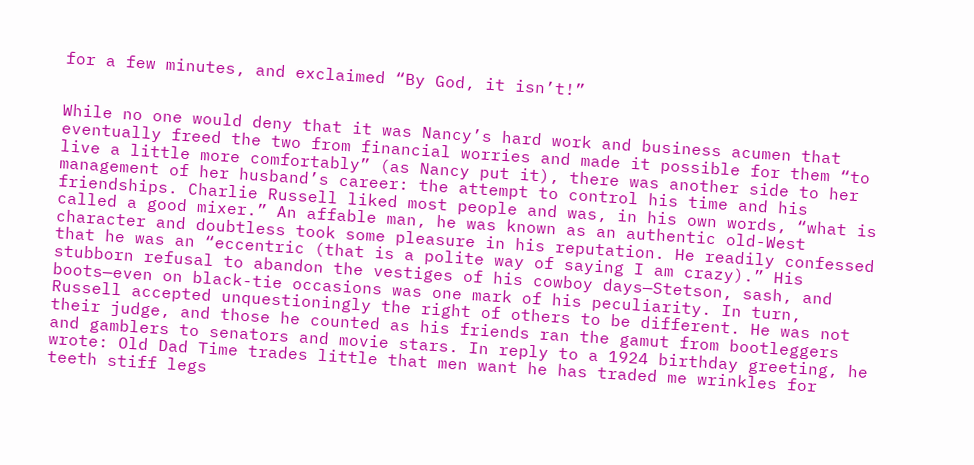for a few minutes, and exclaimed “By God, it isn’t!”


While no one would deny that it was Nancy’s hard work and business acumen that eventually freed the two from financial worries and made it possible for them “to live a little more comfortably” (as Nancy put it), there was another side to her management of her husband’s career: the attempt to control his time and his friendships. Charlie Russell liked most people and was, in his own words, “what is called a good mixer.” An affable man, he was known as an authentic old-West character and doubtless took some pleasure in his reputation. He readily confessed that he was an “eccentric (that is a polite way of saying I am crazy).” His stubborn refusal to abandon the vestiges of his cowboy days—Stetson, sash, and boots—even on black-tie occasions was one mark of his peculiarity. In turn, Russell accepted unquestioningly the right of others to be different. He was not their judge, and those he counted as his friends ran the gamut from bootleggers and gamblers to senators and movie stars. In reply to a 1924 birthday greeting, he wrote: Old Dad Time trades little that men want he has traded me wrinkles for teeth stiff legs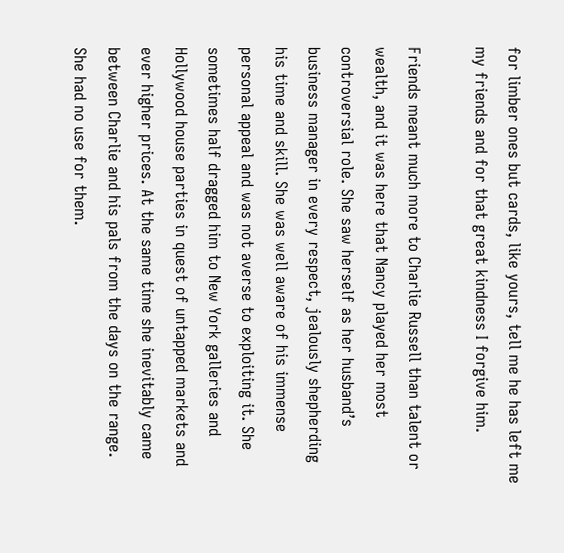for limber ones but cards, like yours, tell me he has left me my friends and for that great kindness I forgive him.

Friends meant much more to Charlie Russell than talent or wealth, and it was here that Nancy played her most controversial role. She saw herself as her husband’s business manager in every respect, jealously shepherding his time and skill. She was well aware of his immense personal appeal and was not averse to exploiting it. She sometimes half dragged him to New York galleries and Hollywood house parties in quest of untapped markets and ever higher prices. At the same time she inevitably came between Charlie and his pals from the days on the range. She had no use for them.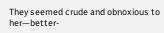They seemed crude and obnoxious to her—better-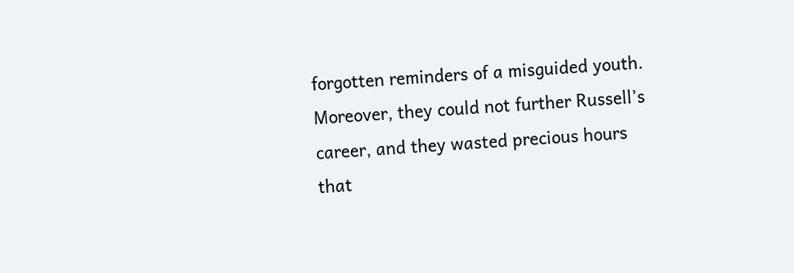forgotten reminders of a misguided youth. Moreover, they could not further Russell’s career, and they wasted precious hours that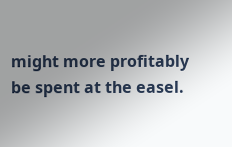might more profitably be spent at the easel.